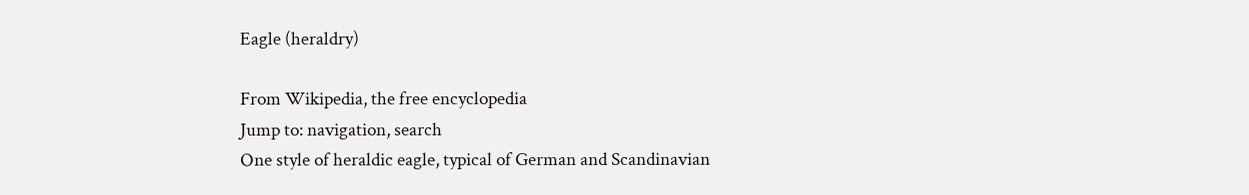Eagle (heraldry)

From Wikipedia, the free encyclopedia
Jump to: navigation, search
One style of heraldic eagle, typical of German and Scandinavian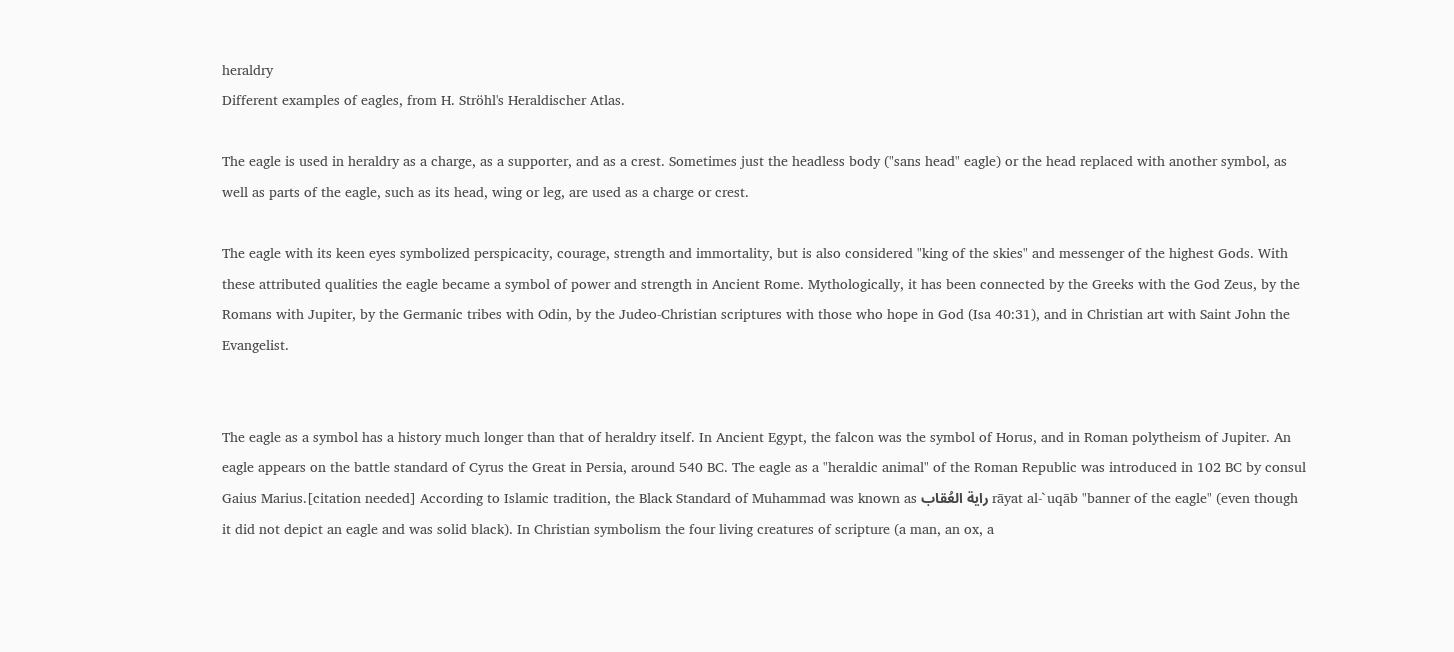heraldry
Different examples of eagles, from H. Ströhl's Heraldischer Atlas.

The eagle is used in heraldry as a charge, as a supporter, and as a crest. Sometimes just the headless body ("sans head" eagle) or the head replaced with another symbol, as well as parts of the eagle, such as its head, wing or leg, are used as a charge or crest.

The eagle with its keen eyes symbolized perspicacity, courage, strength and immortality, but is also considered "king of the skies" and messenger of the highest Gods. With these attributed qualities the eagle became a symbol of power and strength in Ancient Rome. Mythologically, it has been connected by the Greeks with the God Zeus, by the Romans with Jupiter, by the Germanic tribes with Odin, by the Judeo-Christian scriptures with those who hope in God (Isa 40:31), and in Christian art with Saint John the Evangelist.


The eagle as a symbol has a history much longer than that of heraldry itself. In Ancient Egypt, the falcon was the symbol of Horus, and in Roman polytheism of Jupiter. An eagle appears on the battle standard of Cyrus the Great in Persia, around 540 BC. The eagle as a "heraldic animal" of the Roman Republic was introduced in 102 BC by consul Gaius Marius.[citation needed] According to Islamic tradition, the Black Standard of Muhammad was known as راية العُقاب rāyat al-`uqāb "banner of the eagle" (even though it did not depict an eagle and was solid black). In Christian symbolism the four living creatures of scripture (a man, an ox, a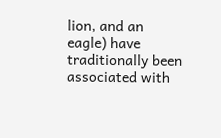lion, and an eagle) have traditionally been associated with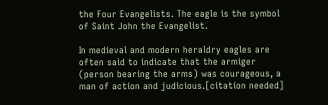the Four Evangelists. The eagle is the symbol of Saint John the Evangelist.

In medieval and modern heraldry eagles are often said to indicate that the armiger (person bearing the arms) was courageous, a man of action and judicious.[citation needed]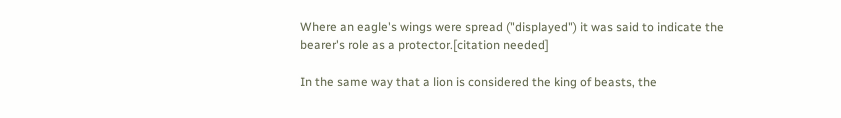Where an eagle's wings were spread ("displayed") it was said to indicate the bearer's role as a protector.[citation needed]

In the same way that a lion is considered the king of beasts, the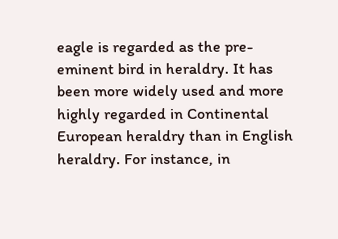eagle is regarded as the pre-eminent bird in heraldry. It has been more widely used and more highly regarded in Continental European heraldry than in English heraldry. For instance, in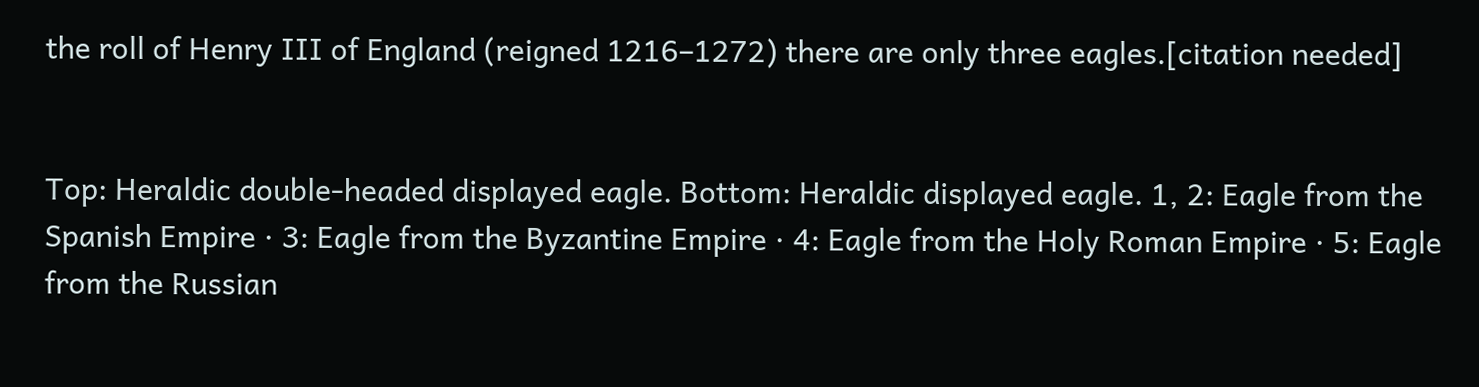the roll of Henry III of England (reigned 1216–1272) there are only three eagles.[citation needed]


Top: Heraldic double-headed displayed eagle. Bottom: Heraldic displayed eagle. 1, 2: Eagle from the Spanish Empire · 3: Eagle from the Byzantine Empire · 4: Eagle from the Holy Roman Empire · 5: Eagle from the Russian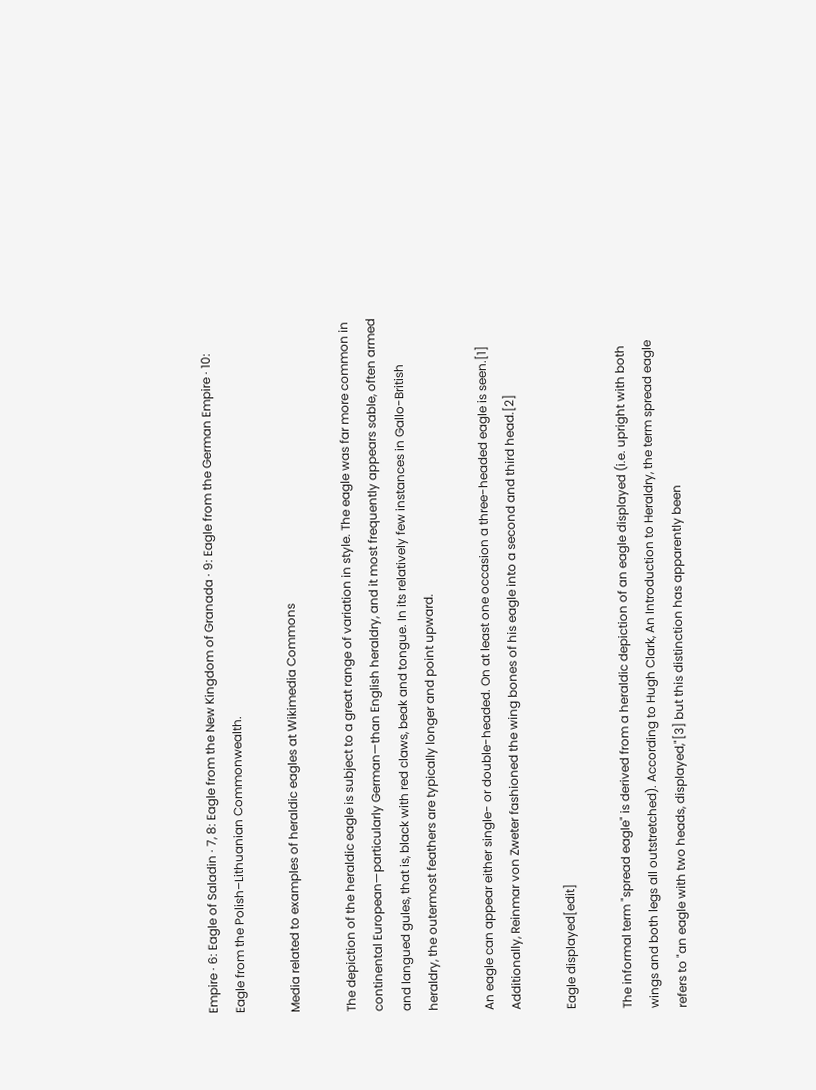Empire · 6: Eagle of Saladin · 7, 8: Eagle from the New Kingdom of Granada · 9: Eagle from the German Empire · 10: Eagle from the Polish–Lithuanian Commonwealth.

Media related to examples of heraldic eagles at Wikimedia Commons

The depiction of the heraldic eagle is subject to a great range of variation in style. The eagle was far more common in continental European—particularly German—than English heraldry, and it most frequently appears sable, often armed and langued gules, that is, black with red claws, beak and tongue. In its relatively few instances in Gallo-British heraldry, the outermost feathers are typically longer and point upward.

An eagle can appear either single- or double-headed. On at least one occasion a three-headed eagle is seen.[1] Additionally, Reinmar von Zweter fashioned the wing bones of his eagle into a second and third head.[2]

Eagle displayed[edit]

The informal term "spread eagle" is derived from a heraldic depiction of an eagle displayed (i.e. upright with both wings and both legs all outstretched). According to Hugh Clark, An Introduction to Heraldry, the term spread eagle refers to "an eagle with two heads, displayed,"[3] but this distinction has apparently been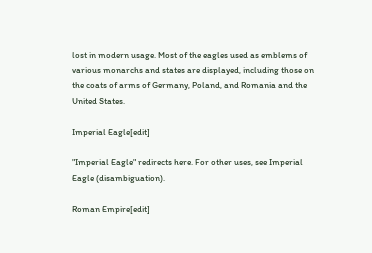lost in modern usage. Most of the eagles used as emblems of various monarchs and states are displayed, including those on the coats of arms of Germany, Poland, and Romania and the United States.

Imperial Eagle[edit]

"Imperial Eagle" redirects here. For other uses, see Imperial Eagle (disambiguation).

Roman Empire[edit]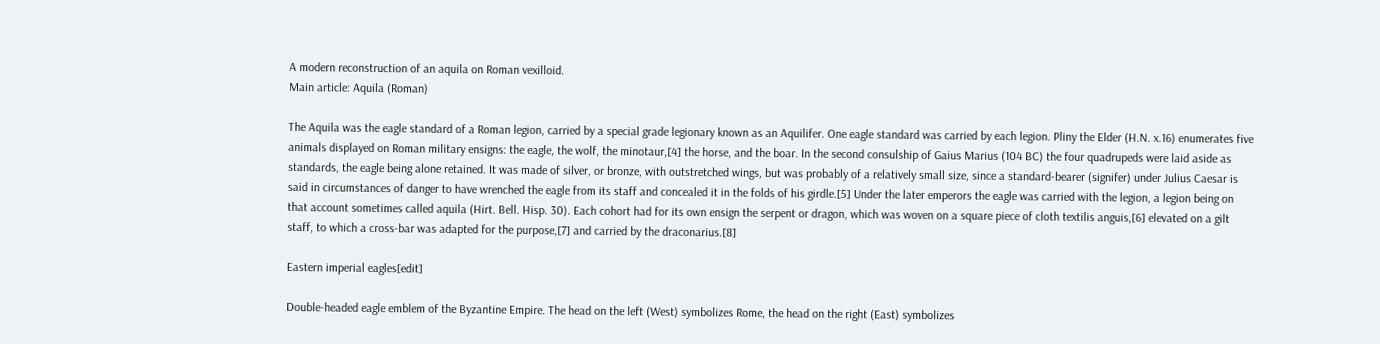A modern reconstruction of an aquila on Roman vexilloid.
Main article: Aquila (Roman)

The Aquila was the eagle standard of a Roman legion, carried by a special grade legionary known as an Aquilifer. One eagle standard was carried by each legion. Pliny the Elder (H.N. x.16) enumerates five animals displayed on Roman military ensigns: the eagle, the wolf, the minotaur,[4] the horse, and the boar. In the second consulship of Gaius Marius (104 BC) the four quadrupeds were laid aside as standards, the eagle being alone retained. It was made of silver, or bronze, with outstretched wings, but was probably of a relatively small size, since a standard-bearer (signifer) under Julius Caesar is said in circumstances of danger to have wrenched the eagle from its staff and concealed it in the folds of his girdle.[5] Under the later emperors the eagle was carried with the legion, a legion being on that account sometimes called aquila (Hirt. Bell. Hisp. 30). Each cohort had for its own ensign the serpent or dragon, which was woven on a square piece of cloth textilis anguis,[6] elevated on a gilt staff, to which a cross-bar was adapted for the purpose,[7] and carried by the draconarius.[8]

Eastern imperial eagles[edit]

Double-headed eagle emblem of the Byzantine Empire. The head on the left (West) symbolizes Rome, the head on the right (East) symbolizes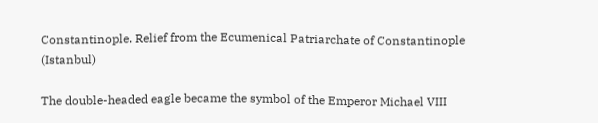Constantinople. Relief from the Ecumenical Patriarchate of Constantinople (Istanbul)

The double-headed eagle became the symbol of the Emperor Michael VIII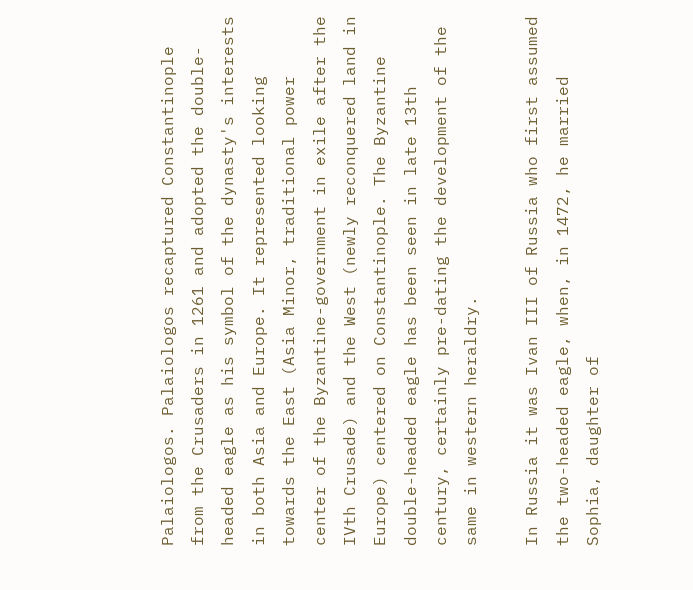Palaiologos. Palaiologos recaptured Constantinople from the Crusaders in 1261 and adopted the double-headed eagle as his symbol of the dynasty's interests in both Asia and Europe. It represented looking towards the East (Asia Minor, traditional power center of the Byzantine-government in exile after the IVth Crusade) and the West (newly reconquered land in Europe) centered on Constantinople. The Byzantine double-headed eagle has been seen in late 13th century, certainly pre-dating the development of the same in western heraldry.

In Russia it was Ivan III of Russia who first assumed the two-headed eagle, when, in 1472, he married Sophia, daughter of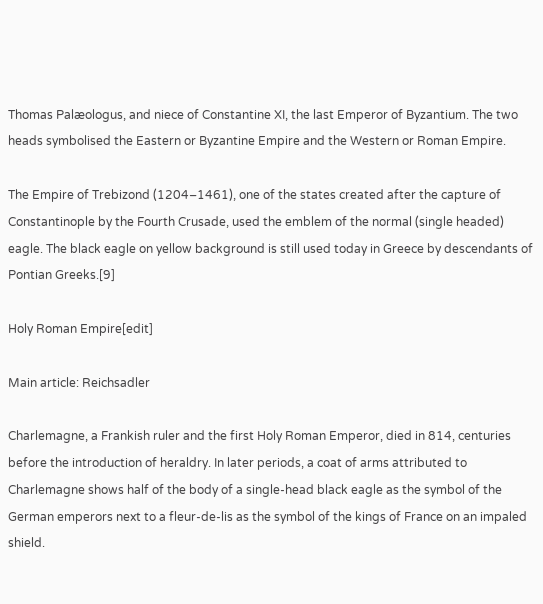Thomas Palæologus, and niece of Constantine XI, the last Emperor of Byzantium. The two heads symbolised the Eastern or Byzantine Empire and the Western or Roman Empire.

The Empire of Trebizond (1204–1461), one of the states created after the capture of Constantinople by the Fourth Crusade, used the emblem of the normal (single headed) eagle. The black eagle on yellow background is still used today in Greece by descendants of Pontian Greeks.[9]

Holy Roman Empire[edit]

Main article: Reichsadler

Charlemagne, a Frankish ruler and the first Holy Roman Emperor, died in 814, centuries before the introduction of heraldry. In later periods, a coat of arms attributed to Charlemagne shows half of the body of a single-head black eagle as the symbol of the German emperors next to a fleur-de-lis as the symbol of the kings of France on an impaled shield.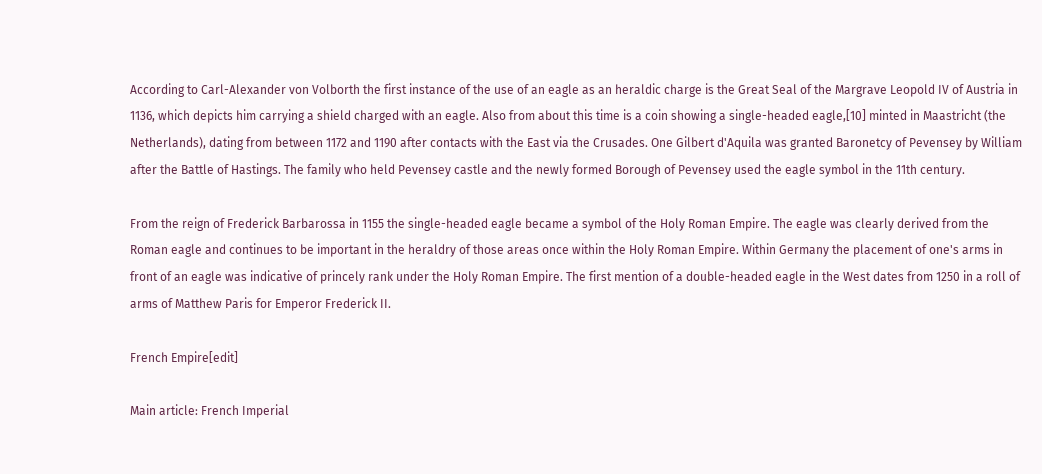According to Carl-Alexander von Volborth the first instance of the use of an eagle as an heraldic charge is the Great Seal of the Margrave Leopold IV of Austria in 1136, which depicts him carrying a shield charged with an eagle. Also from about this time is a coin showing a single-headed eagle,[10] minted in Maastricht (the Netherlands), dating from between 1172 and 1190 after contacts with the East via the Crusades. One Gilbert d'Aquila was granted Baronetcy of Pevensey by William after the Battle of Hastings. The family who held Pevensey castle and the newly formed Borough of Pevensey used the eagle symbol in the 11th century.

From the reign of Frederick Barbarossa in 1155 the single-headed eagle became a symbol of the Holy Roman Empire. The eagle was clearly derived from the Roman eagle and continues to be important in the heraldry of those areas once within the Holy Roman Empire. Within Germany the placement of one's arms in front of an eagle was indicative of princely rank under the Holy Roman Empire. The first mention of a double-headed eagle in the West dates from 1250 in a roll of arms of Matthew Paris for Emperor Frederick II.

French Empire[edit]

Main article: French Imperial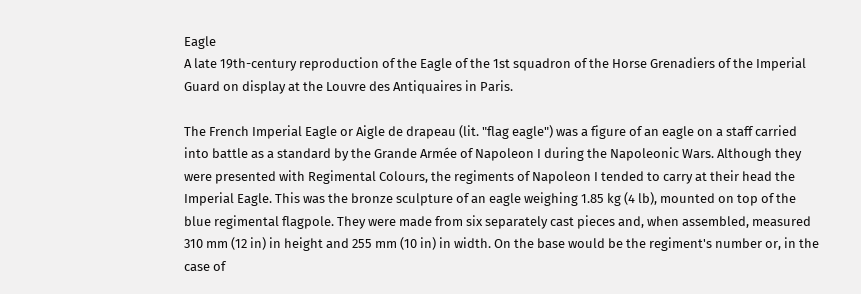Eagle
A late 19th-century reproduction of the Eagle of the 1st squadron of the Horse Grenadiers of the Imperial Guard on display at the Louvre des Antiquaires in Paris.

The French Imperial Eagle or Aigle de drapeau (lit. "flag eagle") was a figure of an eagle on a staff carried into battle as a standard by the Grande Armée of Napoleon I during the Napoleonic Wars. Although they were presented with Regimental Colours, the regiments of Napoleon I tended to carry at their head the Imperial Eagle. This was the bronze sculpture of an eagle weighing 1.85 kg (4 lb), mounted on top of the blue regimental flagpole. They were made from six separately cast pieces and, when assembled, measured 310 mm (12 in) in height and 255 mm (10 in) in width. On the base would be the regiment's number or, in the case of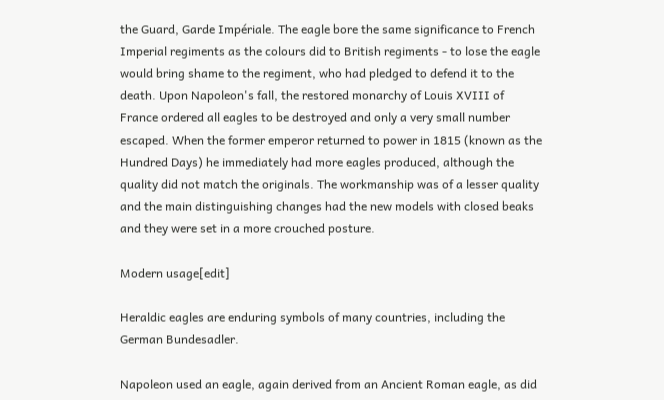the Guard, Garde Impériale. The eagle bore the same significance to French Imperial regiments as the colours did to British regiments - to lose the eagle would bring shame to the regiment, who had pledged to defend it to the death. Upon Napoleon's fall, the restored monarchy of Louis XVIII of France ordered all eagles to be destroyed and only a very small number escaped. When the former emperor returned to power in 1815 (known as the Hundred Days) he immediately had more eagles produced, although the quality did not match the originals. The workmanship was of a lesser quality and the main distinguishing changes had the new models with closed beaks and they were set in a more crouched posture.

Modern usage[edit]

Heraldic eagles are enduring symbols of many countries, including the German Bundesadler.

Napoleon used an eagle, again derived from an Ancient Roman eagle, as did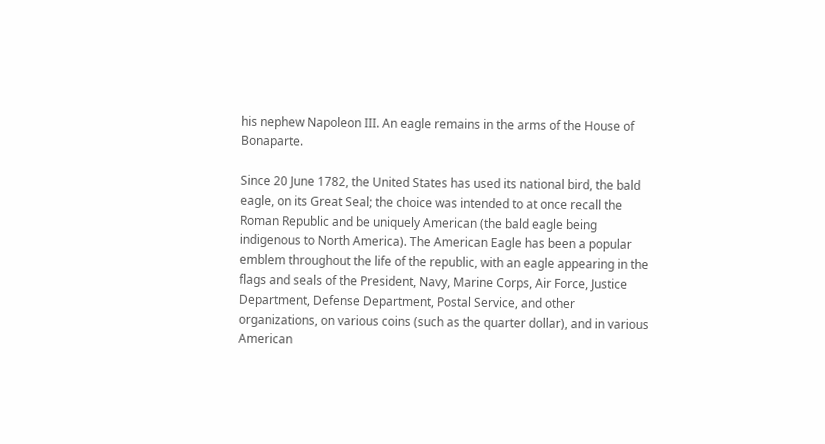his nephew Napoleon III. An eagle remains in the arms of the House of Bonaparte.

Since 20 June 1782, the United States has used its national bird, the bald eagle, on its Great Seal; the choice was intended to at once recall the Roman Republic and be uniquely American (the bald eagle being indigenous to North America). The American Eagle has been a popular emblem throughout the life of the republic, with an eagle appearing in the flags and seals of the President, Navy, Marine Corps, Air Force, Justice Department, Defense Department, Postal Service, and other organizations, on various coins (such as the quarter dollar), and in various American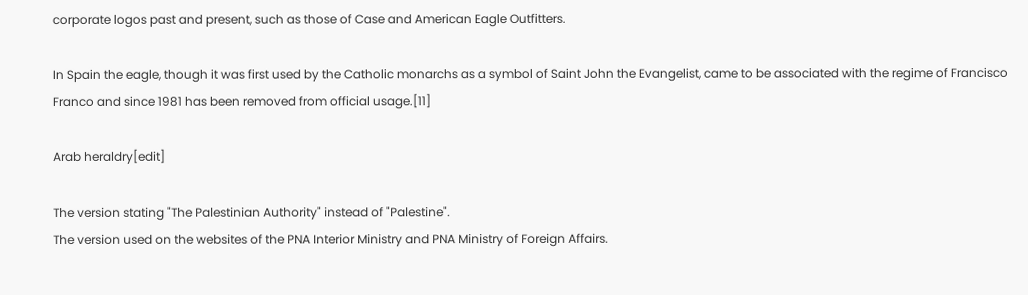corporate logos past and present, such as those of Case and American Eagle Outfitters.

In Spain the eagle, though it was first used by the Catholic monarchs as a symbol of Saint John the Evangelist, came to be associated with the regime of Francisco Franco and since 1981 has been removed from official usage.[11]

Arab heraldry[edit]

The version stating "The Palestinian Authority" instead of "Palestine".
The version used on the websites of the PNA Interior Ministry and PNA Ministry of Foreign Affairs.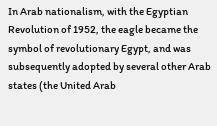In Arab nationalism, with the Egyptian Revolution of 1952, the eagle became the symbol of revolutionary Egypt, and was subsequently adopted by several other Arab states (the United Arab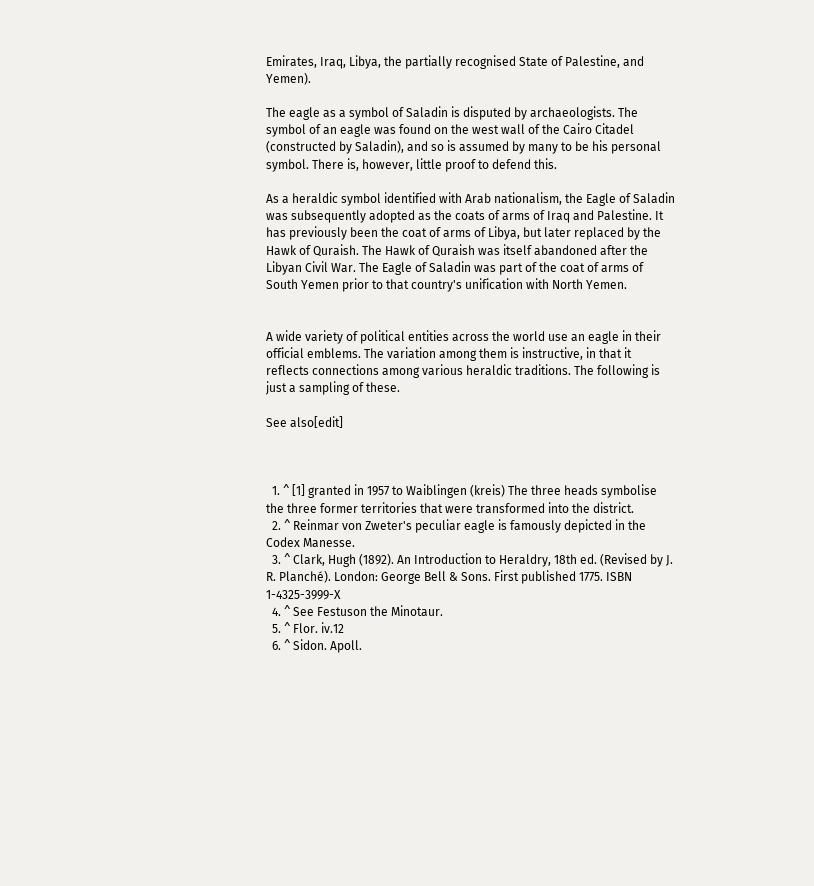Emirates, Iraq, Libya, the partially recognised State of Palestine, and Yemen).

The eagle as a symbol of Saladin is disputed by archaeologists. The symbol of an eagle was found on the west wall of the Cairo Citadel (constructed by Saladin), and so is assumed by many to be his personal symbol. There is, however, little proof to defend this.

As a heraldic symbol identified with Arab nationalism, the Eagle of Saladin was subsequently adopted as the coats of arms of Iraq and Palestine. It has previously been the coat of arms of Libya, but later replaced by the Hawk of Quraish. The Hawk of Quraish was itself abandoned after the Libyan Civil War. The Eagle of Saladin was part of the coat of arms of South Yemen prior to that country's unification with North Yemen.


A wide variety of political entities across the world use an eagle in their official emblems. The variation among them is instructive, in that it reflects connections among various heraldic traditions. The following is just a sampling of these.

See also[edit]



  1. ^ [1] granted in 1957 to Waiblingen (kreis) The three heads symbolise the three former territories that were transformed into the district.
  2. ^ Reinmar von Zweter's peculiar eagle is famously depicted in the Codex Manesse.
  3. ^ Clark, Hugh (1892). An Introduction to Heraldry, 18th ed. (Revised by J. R. Planché). London: George Bell & Sons. First published 1775. ISBN 1-4325-3999-X
  4. ^ See Festuson the Minotaur.
  5. ^ Flor. iv.12
  6. ^ Sidon. Apoll.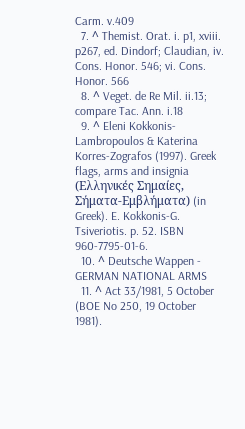Carm. v.409
  7. ^ Themist. Orat. i. p1, xviii. p267, ed. Dindorf; Claudian, iv. Cons. Honor. 546; vi. Cons. Honor. 566
  8. ^ Veget. de Re Mil. ii.13; compare Tac. Ann. i.18
  9. ^ Eleni Kokkonis-Lambropoulos & Katerina Korres-Zografos (1997). Greek flags, arms and insignia (Ελληνικές Σημαίες, Σήματα-Εμβλήματα) (in Greek). E. Kokkonis-G. Tsiveriotis. p. 52. ISBN 960-7795-01-6.
  10. ^ Deutsche Wappen - GERMAN NATIONAL ARMS
  11. ^ Act 33/1981, 5 October (BOE No 250, 19 October 1981).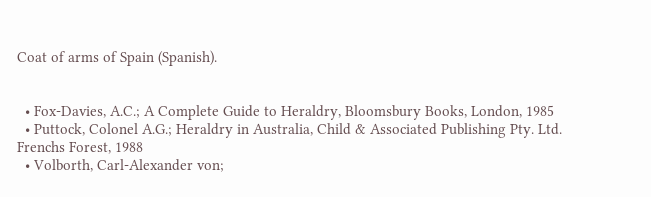Coat of arms of Spain (Spanish).


  • Fox-Davies, A.C.; A Complete Guide to Heraldry, Bloomsbury Books, London, 1985
  • Puttock, Colonel A.G.; Heraldry in Australia, Child & Associated Publishing Pty. Ltd. Frenchs Forest, 1988
  • Volborth, Carl-Alexander von;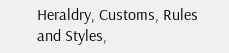Heraldry, Customs, Rules and Styles,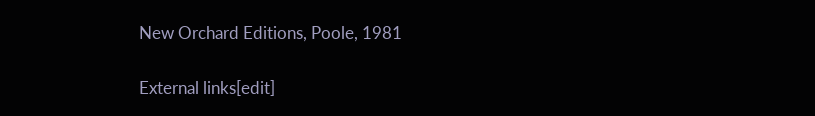New Orchard Editions, Poole, 1981

External links[edit]